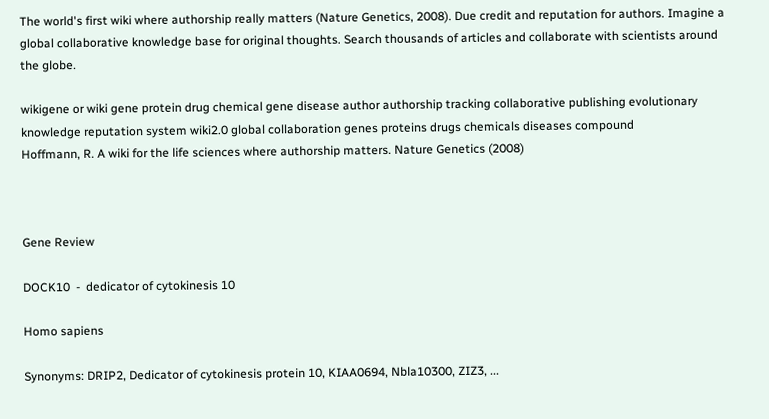The world's first wiki where authorship really matters (Nature Genetics, 2008). Due credit and reputation for authors. Imagine a global collaborative knowledge base for original thoughts. Search thousands of articles and collaborate with scientists around the globe.

wikigene or wiki gene protein drug chemical gene disease author authorship tracking collaborative publishing evolutionary knowledge reputation system wiki2.0 global collaboration genes proteins drugs chemicals diseases compound
Hoffmann, R. A wiki for the life sciences where authorship matters. Nature Genetics (2008)



Gene Review

DOCK10  -  dedicator of cytokinesis 10

Homo sapiens

Synonyms: DRIP2, Dedicator of cytokinesis protein 10, KIAA0694, Nbla10300, ZIZ3, ...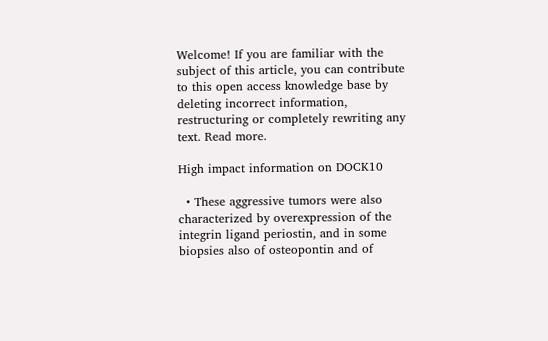Welcome! If you are familiar with the subject of this article, you can contribute to this open access knowledge base by deleting incorrect information, restructuring or completely rewriting any text. Read more.

High impact information on DOCK10

  • These aggressive tumors were also characterized by overexpression of the integrin ligand periostin, and in some biopsies also of osteopontin and of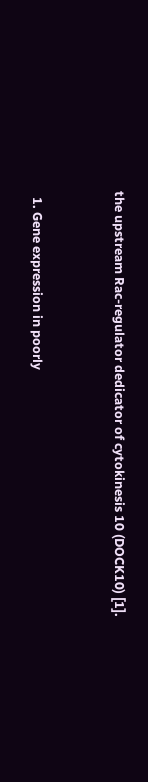the upstream Rac-regulator dedicator of cytokinesis 10 (DOCK10) [1].


  1. Gene expression in poorly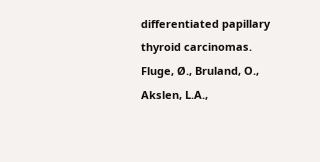differentiated papillary thyroid carcinomas. Fluge, Ø., Bruland, O., Akslen, L.A.,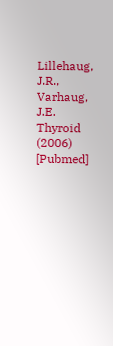Lillehaug, J.R., Varhaug, J.E. Thyroid (2006) [Pubmed]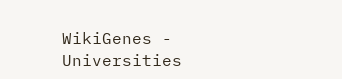WikiGenes - Universities